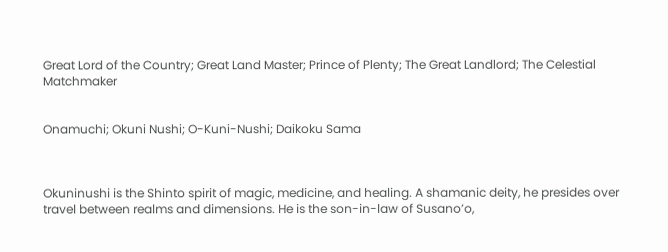Great Lord of the Country; Great Land Master; Prince of Plenty; The Great Landlord; The Celestial Matchmaker


Onamuchi; Okuni Nushi; O-Kuni-Nushi; Daikoku Sama



Okuninushi is the Shinto spirit of magic, medicine, and healing. A shamanic deity, he presides over travel between realms and dimensions. He is the son-in-law of Susano’o,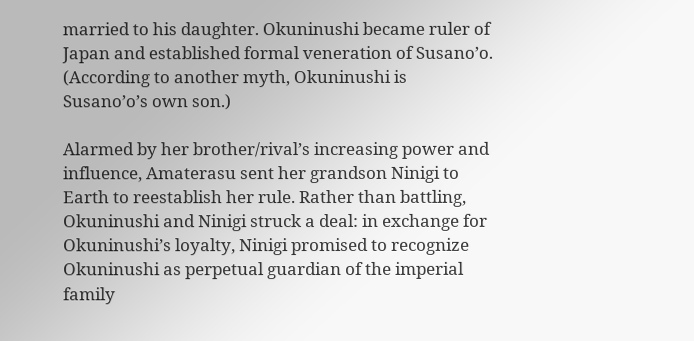married to his daughter. Okuninushi became ruler of Japan and established formal veneration of Susano’o. (According to another myth, Okuninushi is Susano’o’s own son.)

Alarmed by her brother/rival’s increasing power and influence, Amaterasu sent her grandson Ninigi to Earth to reestablish her rule. Rather than battling, Okuninushi and Ninigi struck a deal: in exchange for Okuninushi’s loyalty, Ninigi promised to recognize Okuninushi as perpetual guardian of the imperial family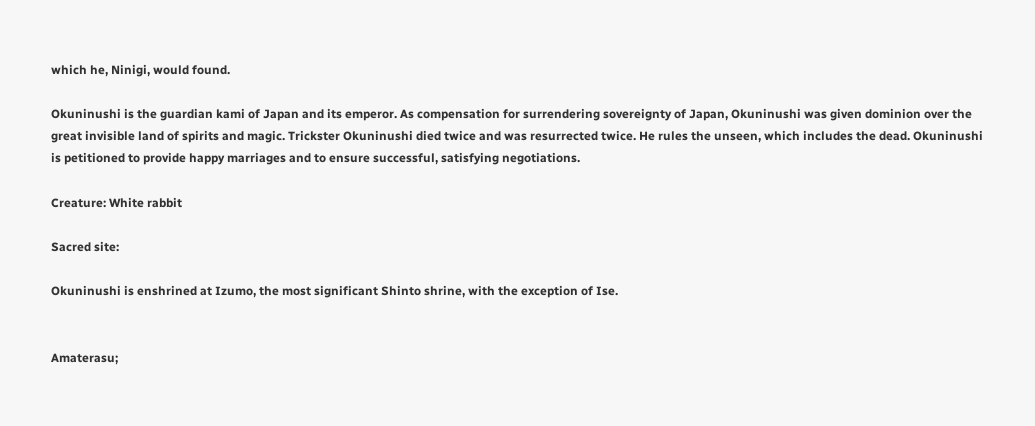which he, Ninigi, would found.

Okuninushi is the guardian kami of Japan and its emperor. As compensation for surrendering sovereignty of Japan, Okuninushi was given dominion over the great invisible land of spirits and magic. Trickster Okuninushi died twice and was resurrected twice. He rules the unseen, which includes the dead. Okuninushi is petitioned to provide happy marriages and to ensure successful, satisfying negotiations.

Creature: White rabbit

Sacred site:

Okuninushi is enshrined at Izumo, the most significant Shinto shrine, with the exception of Ise.


Amaterasu;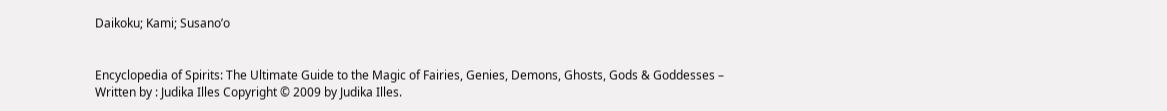Daikoku; Kami; Susano’o


Encyclopedia of Spirits: The Ultimate Guide to the Magic of Fairies, Genies, Demons, Ghosts, Gods & Goddesses – Written by : Judika Illes Copyright © 2009 by Judika Illes.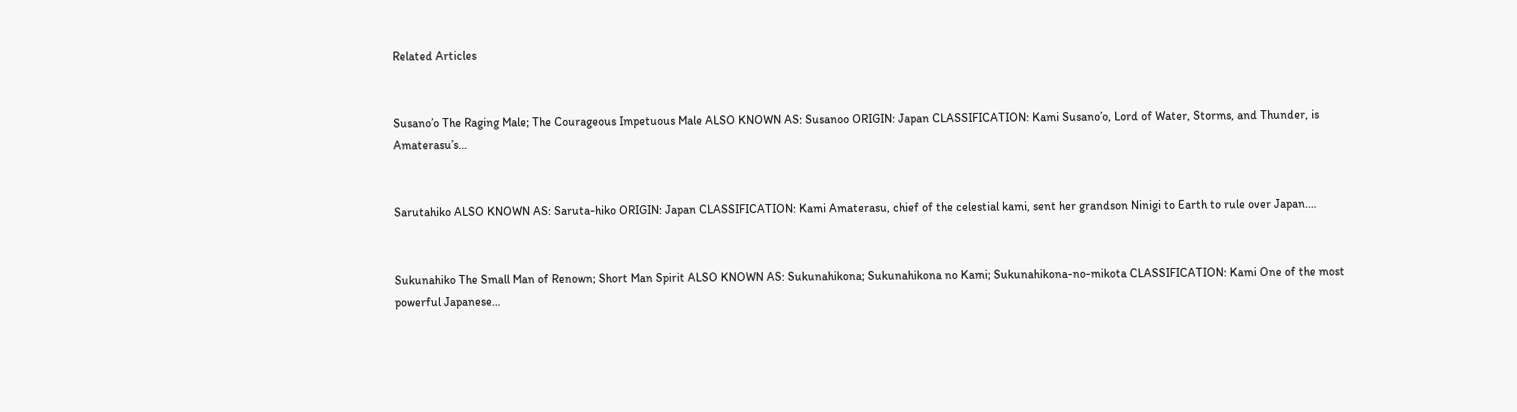Related Articles


Susano’o The Raging Male; The Courageous Impetuous Male ALSO KNOWN AS: Susanoo ORIGIN: Japan CLASSIFICATION: Kami Susano’o, Lord of Water, Storms, and Thunder, is Amaterasu’s…


Sarutahiko ALSO KNOWN AS: Saruta-hiko ORIGIN: Japan CLASSIFICATION: Kami Amaterasu, chief of the celestial kami, sent her grandson Ninigi to Earth to rule over Japan.…


Sukunahiko The Small Man of Renown; Short Man Spirit ALSO KNOWN AS: Sukunahikona; Sukunahikona no Kami; Sukunahikona-no-mikota CLASSIFICATION: Kami One of the most powerful Japanese…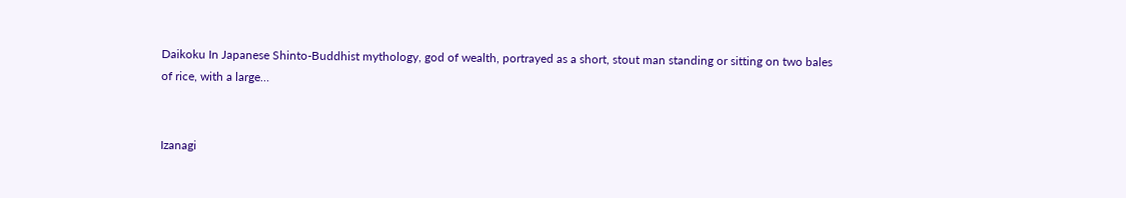Daikoku In Japanese Shinto-Buddhist mythology, god of wealth, portrayed as a short, stout man standing or sitting on two bales of rice, with a large…


Izanagi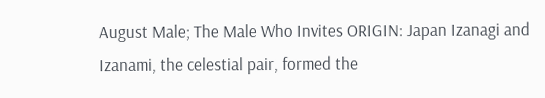August Male; The Male Who Invites ORIGIN: Japan Izanagi and Izanami, the celestial pair, formed the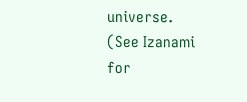universe. (See Izanami for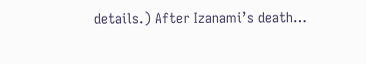details.) After Izanami’s death…